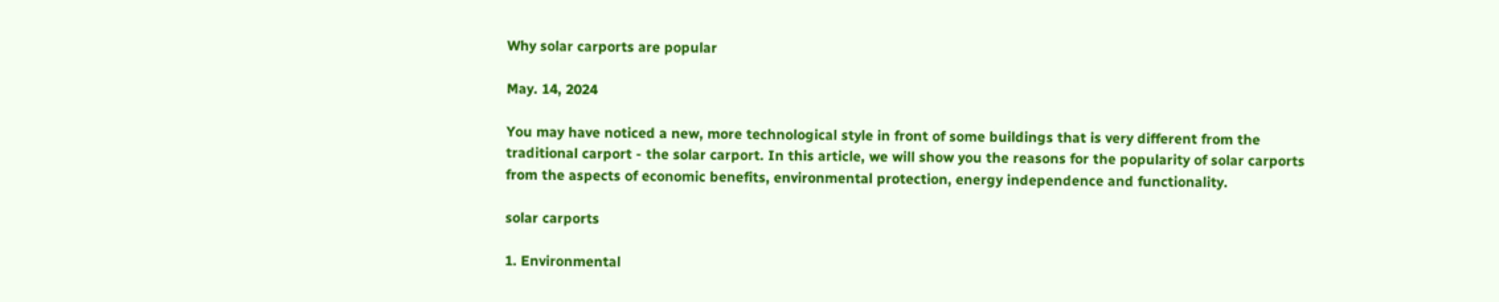Why solar carports are popular

May. 14, 2024

You may have noticed a new, more technological style in front of some buildings that is very different from the traditional carport - the solar carport. In this article, we will show you the reasons for the popularity of solar carports from the aspects of economic benefits, environmental protection, energy independence and functionality.

solar carports

1. Environmental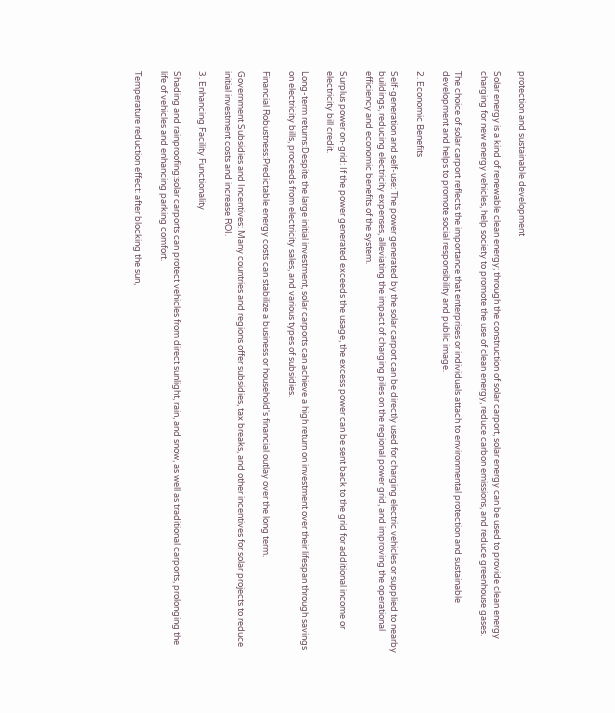protection and sustainable development

Solar energy is a kind of renewable clean energy; through the construction of solar carport, solar energy can be used to provide clean energy charging for new energy vehicles, help society to promote the use of clean energy, reduce carbon emissions, and reduce greenhouse gases.

The choice of solar carport reflects the importance that enterprises or individuals attach to environmental protection and sustainable development and helps to promote social responsibility and public image.

2. Economic Benefits

Self-generation and self-use: The power generated by the solar carport can be directly used for charging electric vehicles or supplied to nearby buildings, reducing electricity expenses, alleviating the impact of charging piles on the regional power grid, and improving the operational efficiency and economic benefits of the system.

Surplus power on-grid: If the power generated exceeds the usage, the excess power can be sent back to the grid for additional income or electricity bill credit.

Long-term returns:Despite the large initial investment, solar carports can achieve a high return on investment over their lifespan through savings on electricity bills, proceeds from electricity sales, and various types of subsidies.

Financial Robustness:Predictable energy costs can stabilize a business or household's financial outlay over the long term.

Government Subsidies and Incentives: Many countries and regions offer subsidies, tax breaks, and other incentives for solar projects to reduce initial investment costs and increase ROI.

3. Enhancing Facility Functionality

Shading and rainproofing:solar carports can protect vehicles from direct sunlight, rain, and snow, as well as traditional carports, prolonging the life of vehicles and enhancing parking comfort.

Temperature reduction effect: after blocking the sun,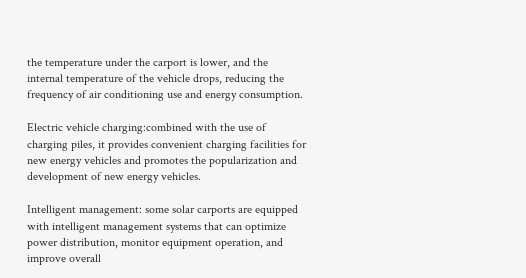the temperature under the carport is lower, and the internal temperature of the vehicle drops, reducing the frequency of air conditioning use and energy consumption.

Electric vehicle charging:combined with the use of charging piles, it provides convenient charging facilities for new energy vehicles and promotes the popularization and development of new energy vehicles.

Intelligent management: some solar carports are equipped with intelligent management systems that can optimize power distribution, monitor equipment operation, and improve overall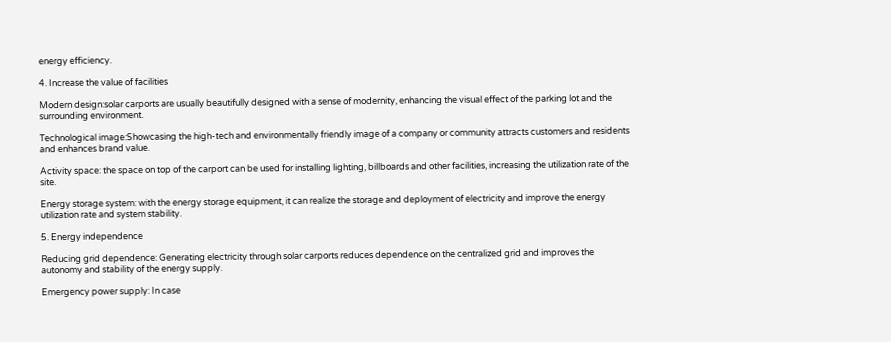energy efficiency.

4. Increase the value of facilities

Modern design:solar carports are usually beautifully designed with a sense of modernity, enhancing the visual effect of the parking lot and the surrounding environment.

Technological image:Showcasing the high-tech and environmentally friendly image of a company or community attracts customers and residents and enhances brand value.

Activity space: the space on top of the carport can be used for installing lighting, billboards and other facilities, increasing the utilization rate of the site.

Energy storage system: with the energy storage equipment, it can realize the storage and deployment of electricity and improve the energy utilization rate and system stability.

5. Energy independence

Reducing grid dependence: Generating electricity through solar carports reduces dependence on the centralized grid and improves the autonomy and stability of the energy supply.

Emergency power supply: In case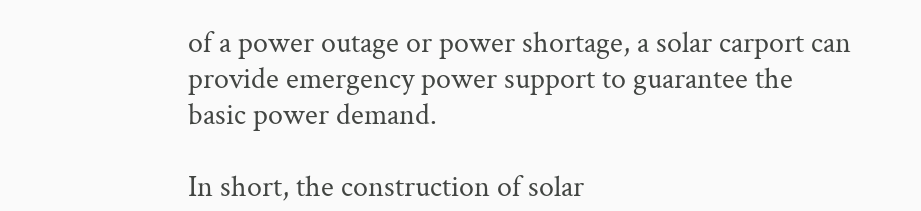of a power outage or power shortage, a solar carport can provide emergency power support to guarantee the basic power demand.

In short, the construction of solar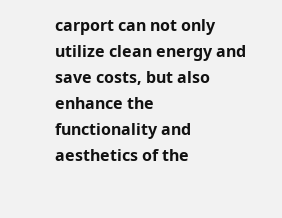carport can not only utilize clean energy and save costs, but also enhance the functionality and aesthetics of the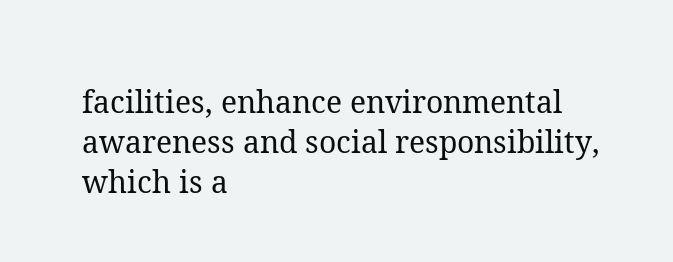facilities, enhance environmental awareness and social responsibility, which is a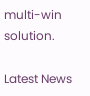multi-win solution.

Latest News